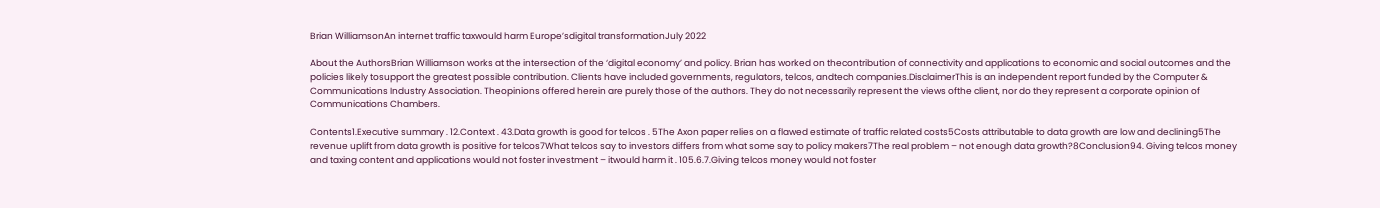Brian WilliamsonAn internet traffic taxwould harm Europe’sdigital transformationJuly 2022

About the AuthorsBrian Williamson works at the intersection of the ‘digital economy’ and policy. Brian has worked on thecontribution of connectivity and applications to economic and social outcomes and the policies likely tosupport the greatest possible contribution. Clients have included governments, regulators, telcos, andtech companies.DisclaimerThis is an independent report funded by the Computer & Communications Industry Association. Theopinions offered herein are purely those of the authors. They do not necessarily represent the views ofthe client, nor do they represent a corporate opinion of Communications Chambers.

Contents1.Executive summary . 12.Context . 43.Data growth is good for telcos . 5The Axon paper relies on a flawed estimate of traffic related costs5Costs attributable to data growth are low and declining5The revenue uplift from data growth is positive for telcos7What telcos say to investors differs from what some say to policy makers7The real problem – not enough data growth?8Conclusion94. Giving telcos money and taxing content and applications would not foster investment – itwould harm it . 105.6.7.Giving telcos money would not foster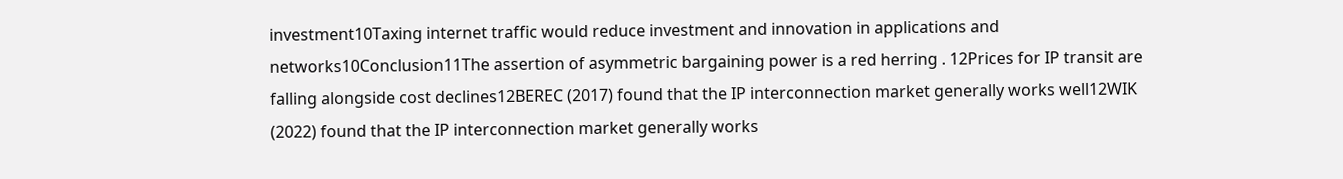investment10Taxing internet traffic would reduce investment and innovation in applications and networks10Conclusion11The assertion of asymmetric bargaining power is a red herring . 12Prices for IP transit are falling alongside cost declines12BEREC (2017) found that the IP interconnection market generally works well12WIK (2022) found that the IP interconnection market generally works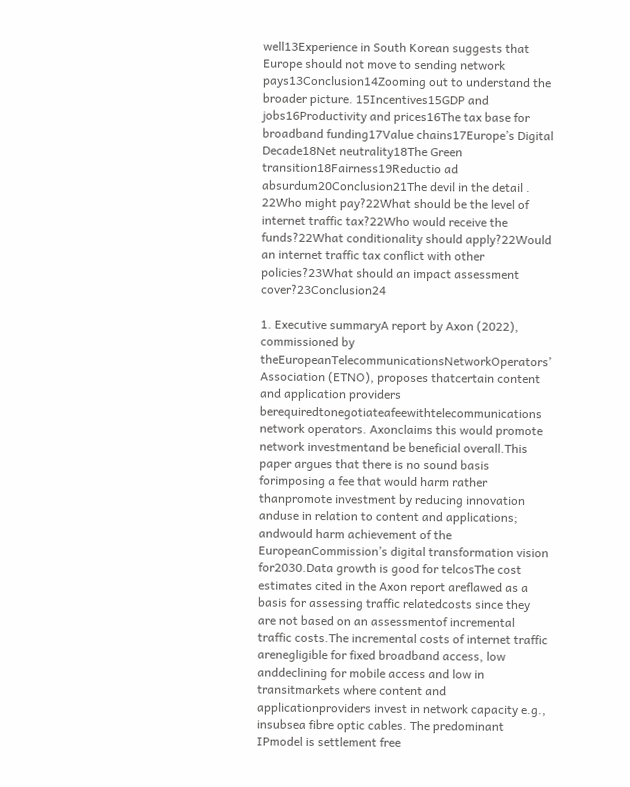well13Experience in South Korean suggests that Europe should not move to sending network pays13Conclusion14Zooming out to understand the broader picture. 15Incentives15GDP and jobs16Productivity and prices16The tax base for broadband funding17Value chains17Europe’s Digital Decade18Net neutrality18The Green transition18Fairness19Reductio ad absurdum20Conclusion21The devil in the detail . 22Who might pay?22What should be the level of internet traffic tax?22Who would receive the funds?22What conditionality should apply?22Would an internet traffic tax conflict with other policies?23What should an impact assessment cover?23Conclusion24

1. Executive summaryA report by Axon (2022), commissioned by theEuropeanTelecommunicationsNetworkOperators’ Association (ETNO), proposes thatcertain content and application providers berequiredtonegotiateafeewithtelecommunications network operators. Axonclaims this would promote network investmentand be beneficial overall.This paper argues that there is no sound basis forimposing a fee that would harm rather thanpromote investment by reducing innovation anduse in relation to content and applications; andwould harm achievement of the EuropeanCommission’s digital transformation vision for2030.Data growth is good for telcosThe cost estimates cited in the Axon report areflawed as a basis for assessing traffic relatedcosts since they are not based on an assessmentof incremental traffic costs.The incremental costs of internet traffic arenegligible for fixed broadband access, low anddeclining for mobile access and low in transitmarkets where content and applicationproviders invest in network capacity e.g., insubsea fibre optic cables. The predominant IPmodel is settlement free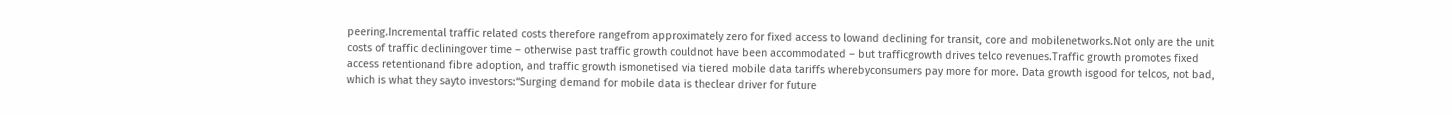peering.Incremental traffic related costs therefore rangefrom approximately zero for fixed access to lowand declining for transit, core and mobilenetworks.Not only are the unit costs of traffic decliningover time – otherwise past traffic growth couldnot have been accommodated – but trafficgrowth drives telco revenues.Traffic growth promotes fixed access retentionand fibre adoption, and traffic growth ismonetised via tiered mobile data tariffs wherebyconsumers pay more for more. Data growth isgood for telcos, not bad, which is what they sayto investors:“Surging demand for mobile data is theclear driver for future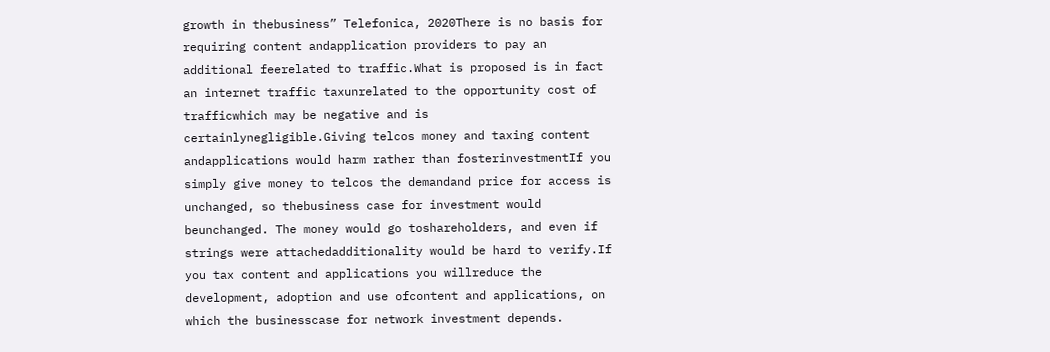growth in thebusiness” Telefonica, 2020There is no basis for requiring content andapplication providers to pay an additional feerelated to traffic.What is proposed is in fact an internet traffic taxunrelated to the opportunity cost of trafficwhich may be negative and is certainlynegligible.Giving telcos money and taxing content andapplications would harm rather than fosterinvestmentIf you simply give money to telcos the demandand price for access is unchanged, so thebusiness case for investment would beunchanged. The money would go toshareholders, and even if strings were attachedadditionality would be hard to verify.If you tax content and applications you willreduce the development, adoption and use ofcontent and applications, on which the businesscase for network investment depends.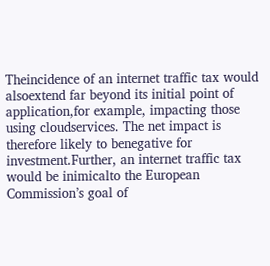Theincidence of an internet traffic tax would alsoextend far beyond its initial point of application,for example, impacting those using cloudservices. The net impact is therefore likely to benegative for investment.Further, an internet traffic tax would be inimicalto the European Commission’s goal of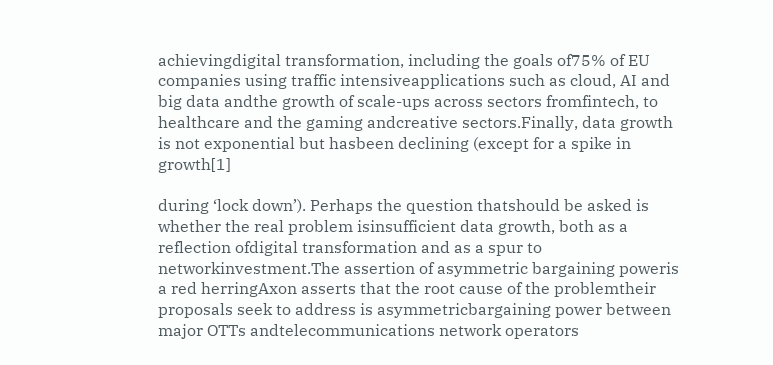achievingdigital transformation, including the goals of75% of EU companies using traffic intensiveapplications such as cloud, AI and big data andthe growth of scale-ups across sectors fromfintech, to healthcare and the gaming andcreative sectors.Finally, data growth is not exponential but hasbeen declining (except for a spike in growth[1]

during ‘lock down’). Perhaps the question thatshould be asked is whether the real problem isinsufficient data growth, both as a reflection ofdigital transformation and as a spur to networkinvestment.The assertion of asymmetric bargaining poweris a red herringAxon asserts that the root cause of the problemtheir proposals seek to address is asymmetricbargaining power between major OTTs andtelecommunications network operators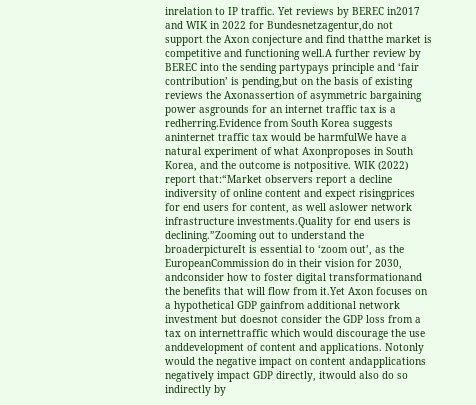inrelation to IP traffic. Yet reviews by BEREC in2017 and WIK in 2022 for Bundesnetzagentur,do not support the Axon conjecture and find thatthe market is competitive and functioning well.A further review by BEREC into the sending partypays principle and ‘fair contribution’ is pending,but on the basis of existing reviews the Axonassertion of asymmetric bargaining power asgrounds for an internet traffic tax is a redherring.Evidence from South Korea suggests aninternet traffic tax would be harmfulWe have a natural experiment of what Axonproposes in South Korea, and the outcome is notpositive. WIK (2022) report that:“Market observers report a decline indiversity of online content and expect risingprices for end users for content, as well aslower network infrastructure investments.Quality for end users is declining.”Zooming out to understand the broaderpictureIt is essential to ‘zoom out’, as the EuropeanCommission do in their vision for 2030, andconsider how to foster digital transformationand the benefits that will flow from it.Yet Axon focuses on a hypothetical GDP gainfrom additional network investment but doesnot consider the GDP loss from a tax on internettraffic which would discourage the use anddevelopment of content and applications. Notonly would the negative impact on content andapplications negatively impact GDP directly, itwould also do so indirectly by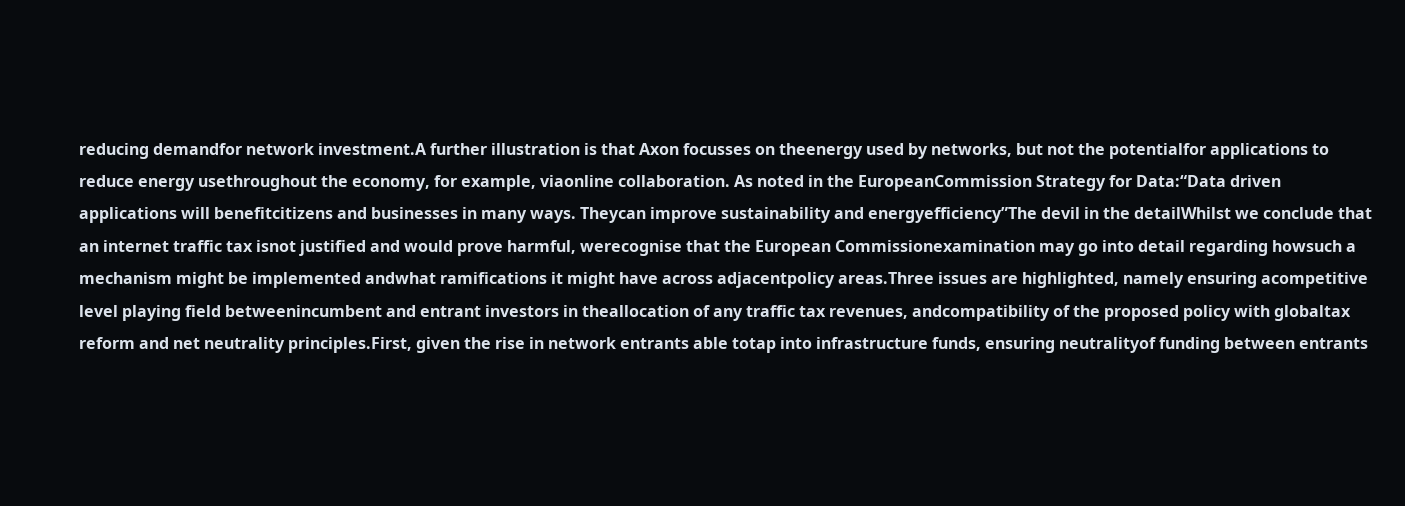reducing demandfor network investment.A further illustration is that Axon focusses on theenergy used by networks, but not the potentialfor applications to reduce energy usethroughout the economy, for example, viaonline collaboration. As noted in the EuropeanCommission Strategy for Data:“Data driven applications will benefitcitizens and businesses in many ways. Theycan improve sustainability and energyefficiency”The devil in the detailWhilst we conclude that an internet traffic tax isnot justified and would prove harmful, werecognise that the European Commissionexamination may go into detail regarding howsuch a mechanism might be implemented andwhat ramifications it might have across adjacentpolicy areas.Three issues are highlighted, namely ensuring acompetitive level playing field betweenincumbent and entrant investors in theallocation of any traffic tax revenues, andcompatibility of the proposed policy with globaltax reform and net neutrality principles.First, given the rise in network entrants able totap into infrastructure funds, ensuring neutralityof funding between entrants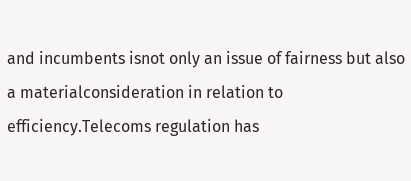and incumbents isnot only an issue of fairness but also a materialconsideration in relation to efficiency.Telecoms regulation has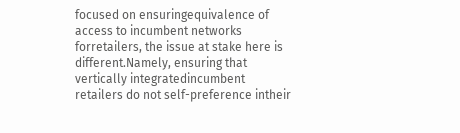focused on ensuringequivalence of access to incumbent networks forretailers, the issue at stake here is different.Namely, ensuring that vertically integratedincumbent retailers do not self-preference intheir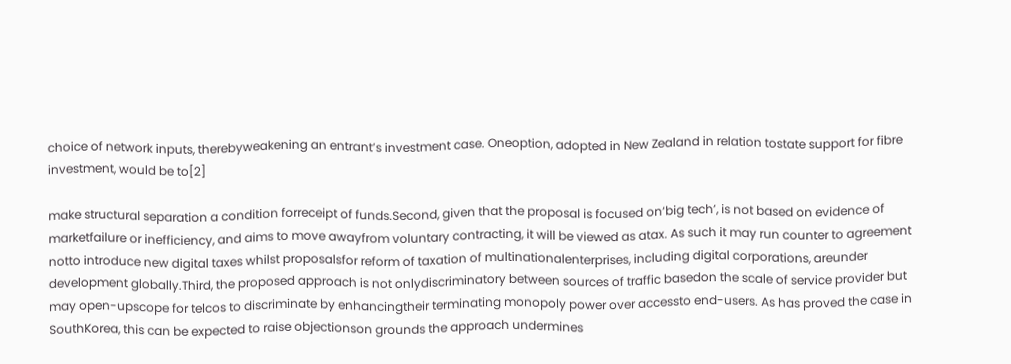choice of network inputs, therebyweakening an entrant’s investment case. Oneoption, adopted in New Zealand in relation tostate support for fibre investment, would be to[2]

make structural separation a condition forreceipt of funds.Second, given that the proposal is focused on‘big tech’, is not based on evidence of marketfailure or inefficiency, and aims to move awayfrom voluntary contracting, it will be viewed as atax. As such it may run counter to agreement notto introduce new digital taxes whilst proposalsfor reform of taxation of multinationalenterprises, including digital corporations, areunder development globally.Third, the proposed approach is not onlydiscriminatory between sources of traffic basedon the scale of service provider but may open-upscope for telcos to discriminate by enhancingtheir terminating monopoly power over accessto end-users. As has proved the case in SouthKorea, this can be expected to raise objectionson grounds the approach undermines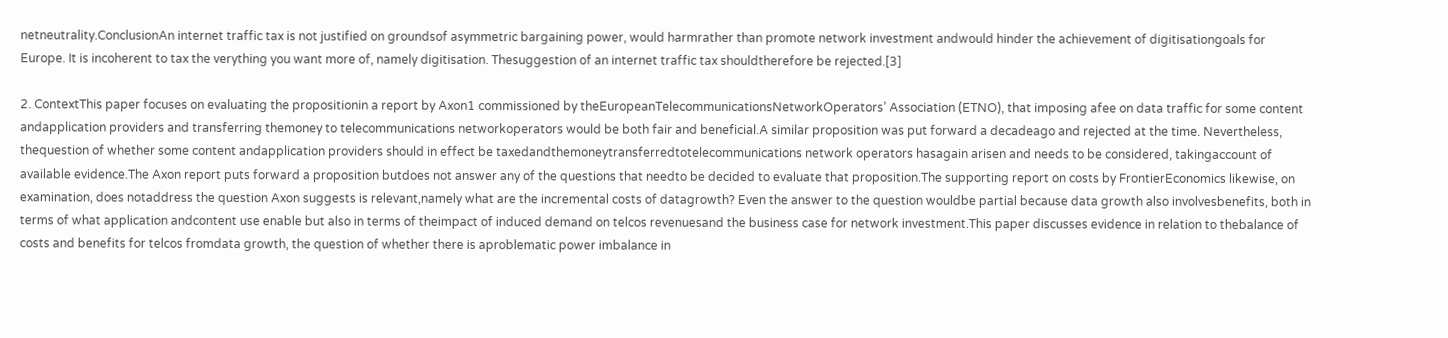netneutrality.ConclusionAn internet traffic tax is not justified on groundsof asymmetric bargaining power, would harmrather than promote network investment andwould hinder the achievement of digitisationgoals for Europe. It is incoherent to tax the verything you want more of, namely digitisation. Thesuggestion of an internet traffic tax shouldtherefore be rejected.[3]

2. ContextThis paper focuses on evaluating the propositionin a report by Axon1 commissioned by theEuropeanTelecommunicationsNetworkOperators’ Association (ETNO), that imposing afee on data traffic for some content andapplication providers and transferring themoney to telecommunications networkoperators would be both fair and beneficial.A similar proposition was put forward a decadeago and rejected at the time. Nevertheless, thequestion of whether some content andapplication providers should in effect be taxedandthemoneytransferredtotelecommunications network operators hasagain arisen and needs to be considered, takingaccount of available evidence.The Axon report puts forward a proposition butdoes not answer any of the questions that needto be decided to evaluate that proposition.The supporting report on costs by FrontierEconomics likewise, on examination, does notaddress the question Axon suggests is relevant,namely what are the incremental costs of datagrowth? Even the answer to the question wouldbe partial because data growth also involvesbenefits, both in terms of what application andcontent use enable but also in terms of theimpact of induced demand on telcos revenuesand the business case for network investment.This paper discusses evidence in relation to thebalance of costs and benefits for telcos fromdata growth, the question of whether there is aproblematic power imbalance in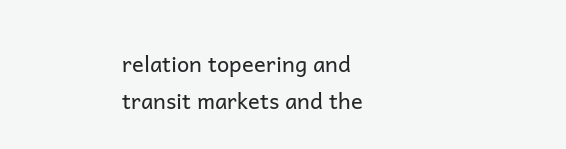relation topeering and transit markets and the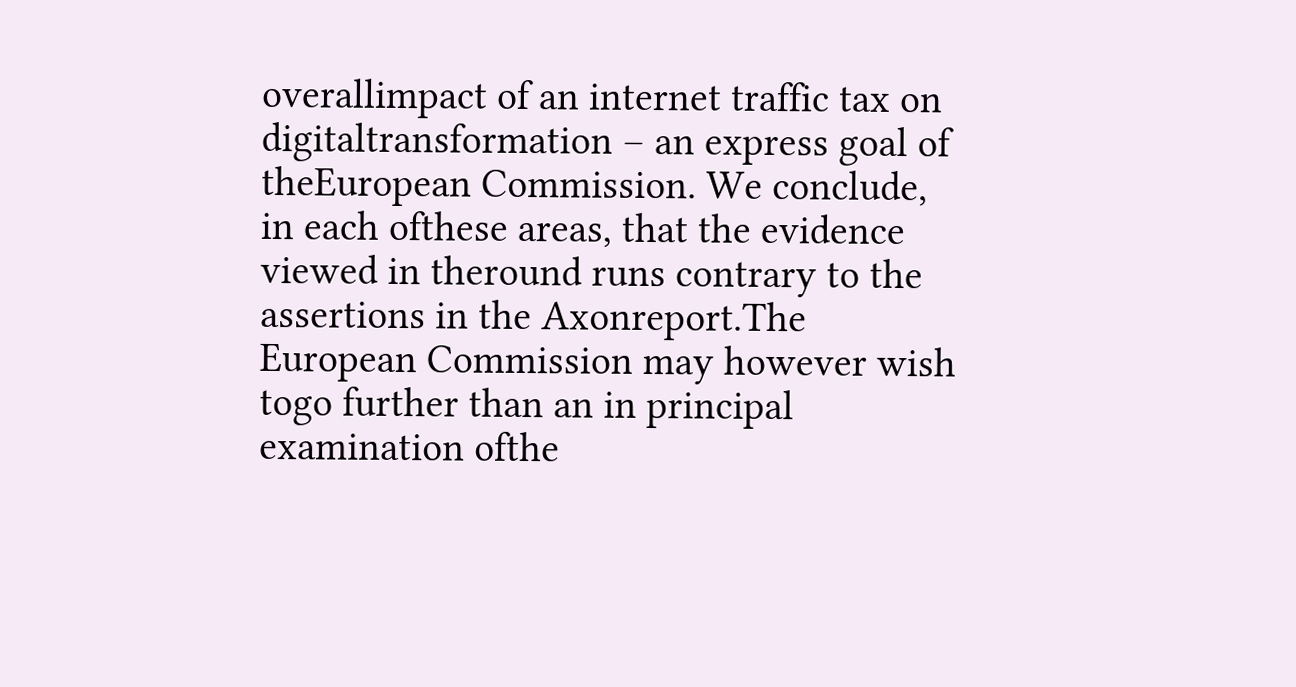overallimpact of an internet traffic tax on digitaltransformation – an express goal of theEuropean Commission. We conclude, in each ofthese areas, that the evidence viewed in theround runs contrary to the assertions in the Axonreport.The European Commission may however wish togo further than an in principal examination ofthe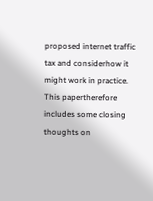proposed internet traffic tax and considerhow it might work in practice. This papertherefore includes some closing thoughts on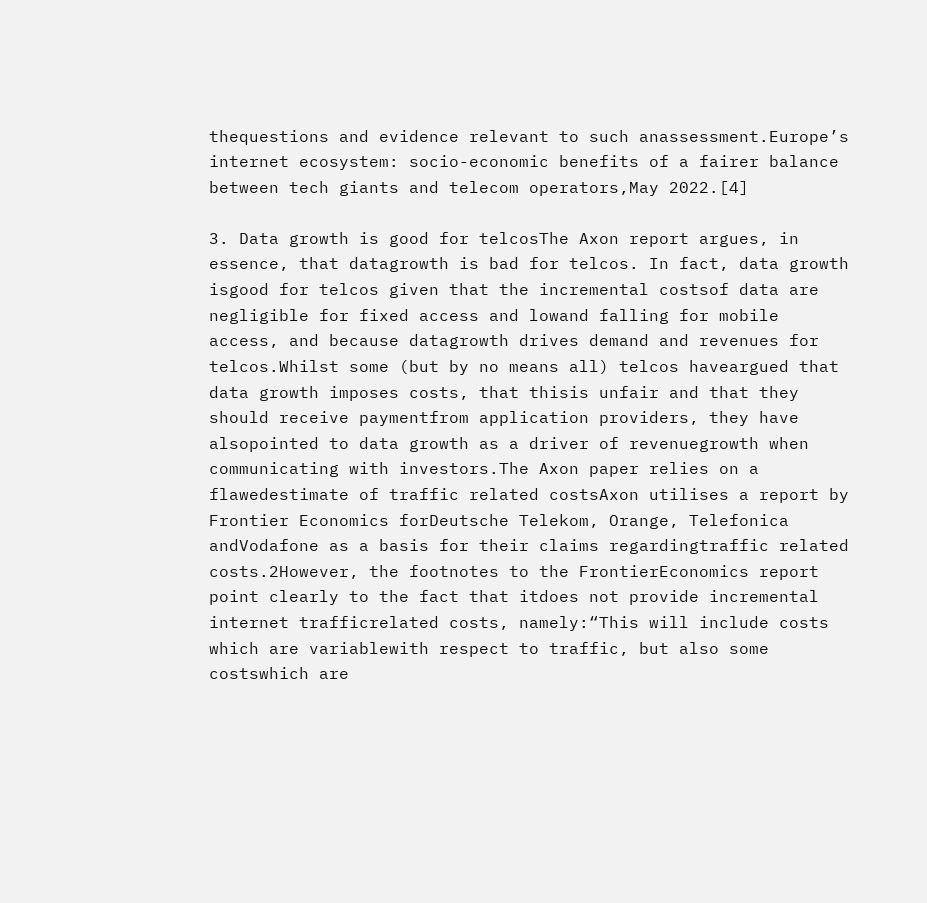thequestions and evidence relevant to such anassessment.Europe’s internet ecosystem: socio-economic benefits of a fairer balance between tech giants and telecom operators,May 2022.[4]

3. Data growth is good for telcosThe Axon report argues, in essence, that datagrowth is bad for telcos. In fact, data growth isgood for telcos given that the incremental costsof data are negligible for fixed access and lowand falling for mobile access, and because datagrowth drives demand and revenues for telcos.Whilst some (but by no means all) telcos haveargued that data growth imposes costs, that thisis unfair and that they should receive paymentfrom application providers, they have alsopointed to data growth as a driver of revenuegrowth when communicating with investors.The Axon paper relies on a flawedestimate of traffic related costsAxon utilises a report by Frontier Economics forDeutsche Telekom, Orange, Telefonica andVodafone as a basis for their claims regardingtraffic related costs.2However, the footnotes to the FrontierEconomics report point clearly to the fact that itdoes not provide incremental internet trafficrelated costs, namely:“This will include costs which are variablewith respect to traffic, but also some costswhich are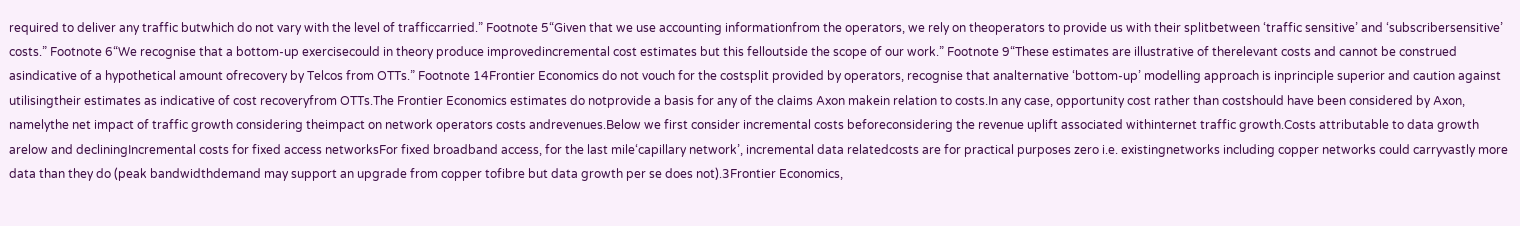required to deliver any traffic butwhich do not vary with the level of trafficcarried.” Footnote 5“Given that we use accounting informationfrom the operators, we rely on theoperators to provide us with their splitbetween ‘traffic sensitive’ and ‘subscribersensitive’ costs.” Footnote 6“We recognise that a bottom-up exercisecould in theory produce improvedincremental cost estimates but this felloutside the scope of our work.” Footnote 9“These estimates are illustrative of therelevant costs and cannot be construed asindicative of a hypothetical amount ofrecovery by Telcos from OTTs.” Footnote 14Frontier Economics do not vouch for the costsplit provided by operators, recognise that analternative ‘bottom-up’ modelling approach is inprinciple superior and caution against utilisingtheir estimates as indicative of cost recoveryfrom OTTs.The Frontier Economics estimates do notprovide a basis for any of the claims Axon makein relation to costs.In any case, opportunity cost rather than costshould have been considered by Axon, namelythe net impact of traffic growth considering theimpact on network operators costs andrevenues.Below we first consider incremental costs beforeconsidering the revenue uplift associated withinternet traffic growth.Costs attributable to data growth arelow and decliningIncremental costs for fixed access networksFor fixed broadband access, for the last mile‘capillary network’, incremental data relatedcosts are for practical purposes zero i.e. existingnetworks including copper networks could carryvastly more data than they do (peak bandwidthdemand may support an upgrade from copper tofibre but data growth per se does not).3Frontier Economics,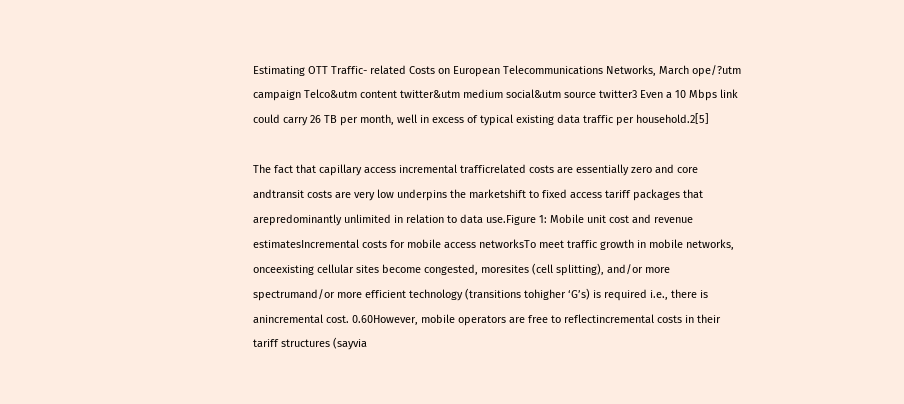Estimating OTT Traffic- related Costs on European Telecommunications Networks, March ope/?utm campaign Telco&utm content twitter&utm medium social&utm source twitter3 Even a 10 Mbps link could carry 26 TB per month, well in excess of typical existing data traffic per household.2[5]

The fact that capillary access incremental trafficrelated costs are essentially zero and core andtransit costs are very low underpins the marketshift to fixed access tariff packages that arepredominantly unlimited in relation to data use.Figure 1: Mobile unit cost and revenue estimatesIncremental costs for mobile access networksTo meet traffic growth in mobile networks, onceexisting cellular sites become congested, moresites (cell splitting), and/or more spectrumand/or more efficient technology (transitions tohigher ‘G’s) is required i.e., there is anincremental cost. 0.60However, mobile operators are free to reflectincremental costs in their tariff structures (sayvia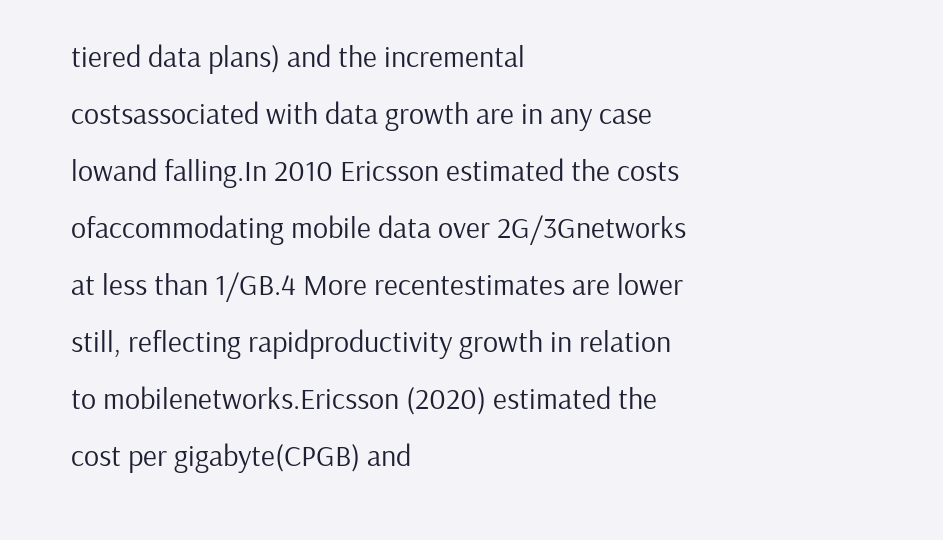tiered data plans) and the incremental costsassociated with data growth are in any case lowand falling.In 2010 Ericsson estimated the costs ofaccommodating mobile data over 2G/3Gnetworks at less than 1/GB.4 More recentestimates are lower still, reflecting rapidproductivity growth in relation to mobilenetworks.Ericsson (2020) estimated the cost per gigabyte(CPGB) and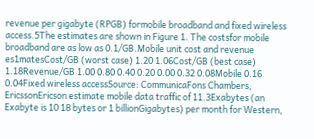revenue per gigabyte (RPGB) formobile broadband and fixed wireless access.5The estimates are shown in Figure 1. The costsfor mobile broadband are as low as 0.1/GB.Mobile unit cost and revenue es1matesCost/GB (worst case) 1.20 1.06Cost/GB (best case) 1.18Revenue/GB 1.00 0.80 0.40 0.20 0.00 0.32 0.08Mobile 0.16 0.04Fixed wireless accessSource: CommunicaFons Chambers, EricssonEricson estimate mobile data traffic of 11.3Exabytes (an Exabyte is 10 18 bytes or 1 billionGigabytes) per month for Western,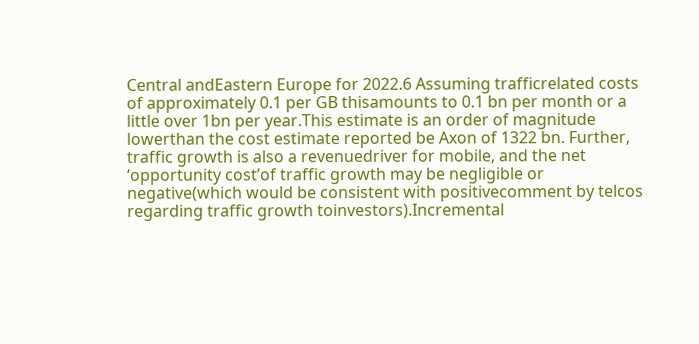Central andEastern Europe for 2022.6 Assuming trafficrelated costs of approximately 0.1 per GB thisamounts to 0.1 bn per month or a little over 1bn per year.This estimate is an order of magnitude lowerthan the cost estimate reported be Axon of 1322 bn. Further, traffic growth is also a revenuedriver for mobile, and the net ‘opportunity cost’of traffic growth may be negligible or negative(which would be consistent with positivecomment by telcos regarding traffic growth toinvestors).Incremental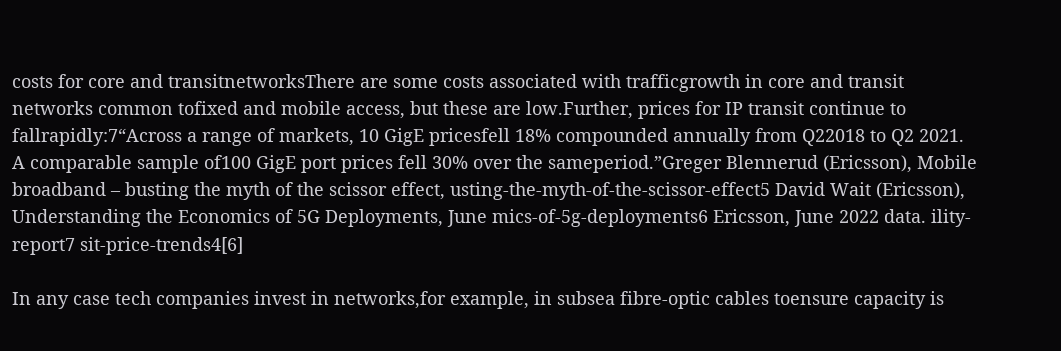costs for core and transitnetworksThere are some costs associated with trafficgrowth in core and transit networks common tofixed and mobile access, but these are low.Further, prices for IP transit continue to fallrapidly:7“Across a range of markets, 10 GigE pricesfell 18% compounded annually from Q22018 to Q2 2021. A comparable sample of100 GigE port prices fell 30% over the sameperiod.”Greger Blennerud (Ericsson), Mobile broadband – busting the myth of the scissor effect, usting-the-myth-of-the-scissor-effect5 David Wait (Ericsson), Understanding the Economics of 5G Deployments, June mics-of-5g-deployments6 Ericsson, June 2022 data. ility-report7 sit-price-trends4[6]

In any case tech companies invest in networks,for example, in subsea fibre-optic cables toensure capacity is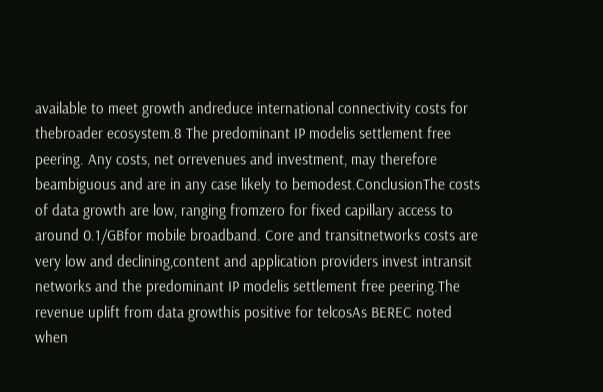available to meet growth andreduce international connectivity costs for thebroader ecosystem.8 The predominant IP modelis settlement free peering. Any costs, net orrevenues and investment, may therefore beambiguous and are in any case likely to bemodest.ConclusionThe costs of data growth are low, ranging fromzero for fixed capillary access to around 0.1/GBfor mobile broadband. Core and transitnetworks costs are very low and declining,content and application providers invest intransit networks and the predominant IP modelis settlement free peering.The revenue uplift from data growthis positive for telcosAs BEREC noted when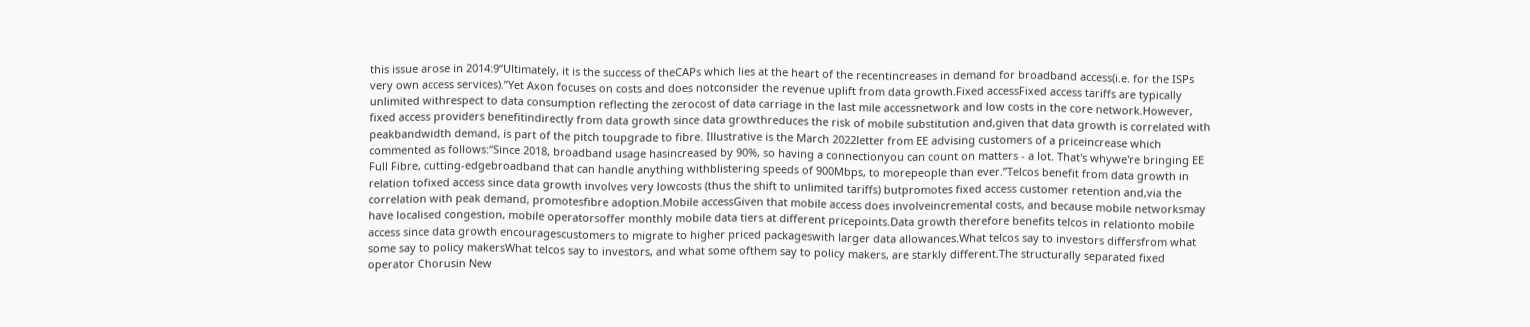this issue arose in 2014:9“Ultimately, it is the success of theCAPs which lies at the heart of the recentincreases in demand for broadband access(i.e. for the ISPs very own access services).”Yet Axon focuses on costs and does notconsider the revenue uplift from data growth.Fixed accessFixed access tariffs are typically unlimited withrespect to data consumption reflecting the zerocost of data carriage in the last mile accessnetwork and low costs in the core network.However, fixed access providers benefitindirectly from data growth since data growthreduces the risk of mobile substitution and,given that data growth is correlated with peakbandwidth demand, is part of the pitch toupgrade to fibre. Illustrative is the March 2022letter from EE advising customers of a priceincrease which commented as follows:“Since 2018, broadband usage hasincreased by 90%, so having a connectionyou can count on matters - a lot. That's whywe're bringing EE Full Fibre, cutting-edgebroadband that can handle anything withblistering speeds of 900Mbps, to morepeople than ever.”Telcos benefit from data growth in relation tofixed access since data growth involves very lowcosts (thus the shift to unlimited tariffs) butpromotes fixed access customer retention and,via the correlation with peak demand, promotesfibre adoption.Mobile accessGiven that mobile access does involveincremental costs, and because mobile networksmay have localised congestion, mobile operatorsoffer monthly mobile data tiers at different pricepoints.Data growth therefore benefits telcos in relationto mobile access since data growth encouragescustomers to migrate to higher priced packageswith larger data allowances.What telcos say to investors differsfrom what some say to policy makersWhat telcos say to investors, and what some ofthem say to policy makers, are starkly different.The structurally separated fixed operator Chorusin New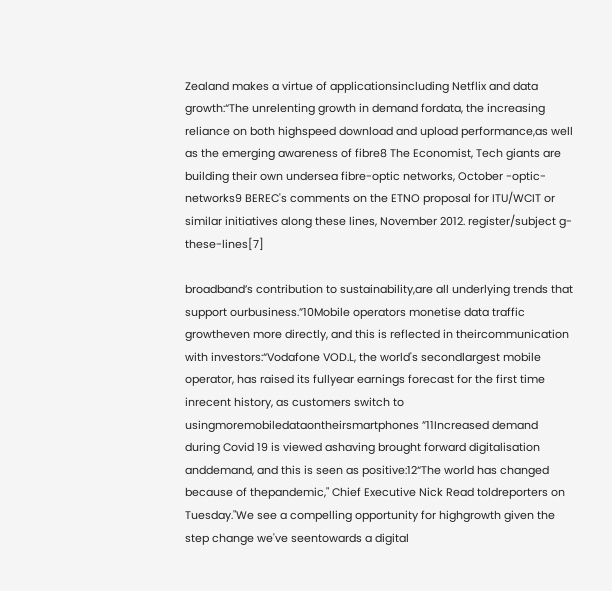Zealand makes a virtue of applicationsincluding Netflix and data growth:“The unrelenting growth in demand fordata, the increasing reliance on both highspeed download and upload performance,as well as the emerging awareness of fibre8 The Economist, Tech giants are building their own undersea fibre-optic networks, October -optic-networks9 BEREC's comments on the ETNO proposal for ITU/WCIT or similar initiatives along these lines, November 2012. register/subject g-these-lines[7]

broadband’s contribution to sustainability,are all underlying trends that support ourbusiness.”10Mobile operators monetise data traffic growtheven more directly, and this is reflected in theircommunication with investors:“Vodafone VOD.L, the world's secondlargest mobile operator, has raised its fullyear earnings forecast for the first time inrecent history, as customers switch to usingmoremobiledataontheirsmartphones ”11Increased demand during Covid 19 is viewed ashaving brought forward digitalisation anddemand, and this is seen as positive:12“The world has changed because of thepandemic," Chief Executive Nick Read toldreporters on Tuesday."We see a compelling opportunity for highgrowth given the step change we've seentowards a digital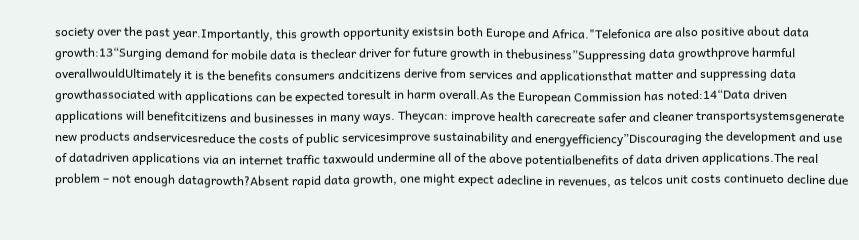society over the past year.Importantly, this growth opportunity existsin both Europe and Africa."Telefonica are also positive about data growth:13“Surging demand for mobile data is theclear driver for future growth in thebusiness”Suppressing data growthprove harmful overallwouldUltimately it is the benefits consumers andcitizens derive from services and applicationsthat matter and suppressing data growthassociated with applications can be expected toresult in harm overall.As the European Commission has noted:14“Data driven applications will benefitcitizens and businesses in many ways. Theycan: improve health carecreate safer and cleaner transportsystemsgenerate new products andservicesreduce the costs of public servicesimprove sustainability and energyefficiency”Discouraging the development and use of datadriven applications via an internet traffic taxwould undermine all of the above potentialbenefits of data driven applications.The real problem – not enough datagrowth?Absent rapid data growth, one might expect adecline in revenues, as telcos unit costs continueto decline due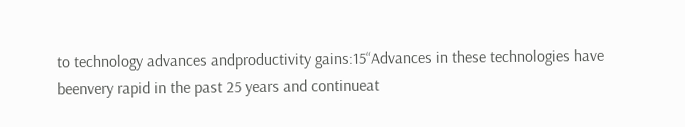to technology advances andproductivity gains:15“Advances in these technologies have beenvery rapid in the past 25 years and continueat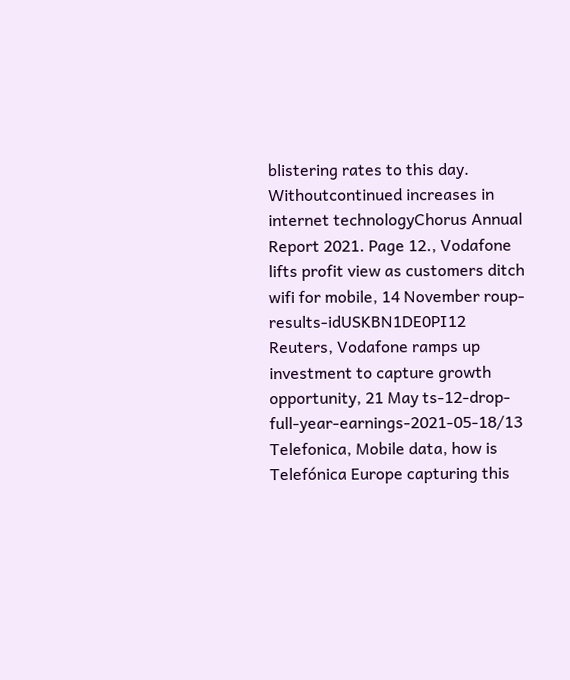blistering rates to this day. Withoutcontinued increases in internet technologyChorus Annual Report 2021. Page 12., Vodafone lifts profit view as customers ditch wifi for mobile, 14 November roup-results-idUSKBN1DE0PI12 Reuters, Vodafone ramps up investment to capture growth opportunity, 21 May ts-12-drop-full-year-earnings-2021-05-18/13 Telefonica, Mobile data, how is Telefónica Europe capturing this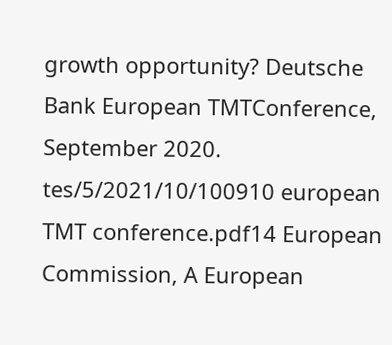growth opportunity? Deutsche Bank European TMTConference, September 2020. tes/5/2021/10/100910 european TMT conference.pdf14 European Commission, A European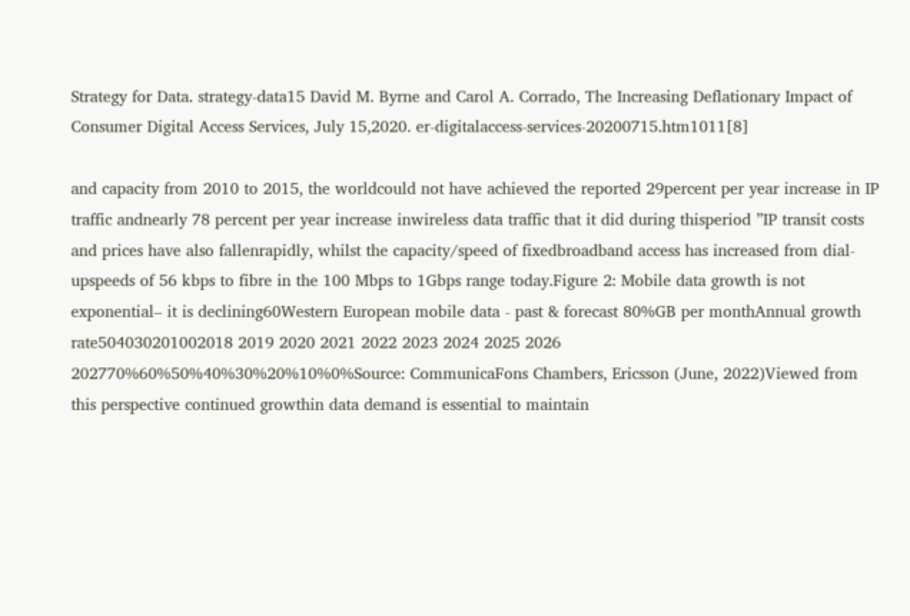Strategy for Data. strategy-data15 David M. Byrne and Carol A. Corrado, The Increasing Deflationary Impact of Consumer Digital Access Services, July 15,2020. er-digitalaccess-services-20200715.htm1011[8]

and capacity from 2010 to 2015, the worldcould not have achieved the reported 29percent per year increase in IP traffic andnearly 78 percent per year increase inwireless data traffic that it did during thisperiod ”IP transit costs and prices have also fallenrapidly, whilst the capacity/speed of fixedbroadband access has increased from dial-upspeeds of 56 kbps to fibre in the 100 Mbps to 1Gbps range today.Figure 2: Mobile data growth is not exponential– it is declining60Western European mobile data - past & forecast 80%GB per monthAnnual growth rate504030201002018 2019 2020 2021 2022 2023 2024 2025 2026 202770%60%50%40%30%20%10%0%Source: CommunicaFons Chambers, Ericsson (June, 2022)Viewed from this perspective continued growthin data demand is essential to maintain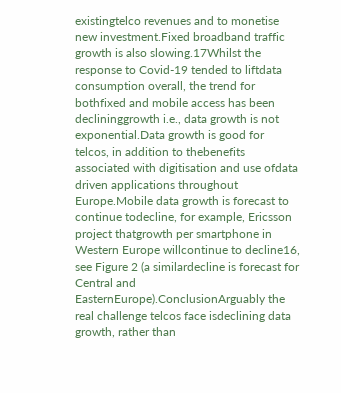existingtelco revenues and to monetise new investment.Fixed broadband traffic growth is also slowing.17Whilst the response to Covid-19 tended to liftdata consumption overall, the trend for bothfixed and mobile access has been declininggrowth i.e., data growth is not exponential.Data growth is good for telcos, in addition to thebenefits associated with digitisation and use ofdata driven applications throughout Europe.Mobile data growth is forecast to continue todecline, for example, Ericsson project thatgrowth per smartphone in Western Europe willcontinue to decline16, see Figure 2 (a similardecline is forecast for Central and EasternEurope).ConclusionArguably the real challenge telcos face isdeclining data growth, rather than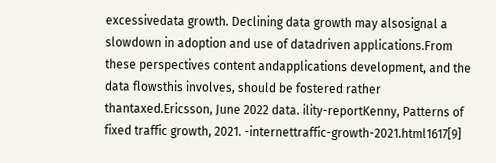excessivedata growth. Declining data growth may alsosignal a slowdown in adoption and use of datadriven applications.From these perspectives content andapplications development, and the data flowsthis involves, should be fostered rather thantaxed.Ericsson, June 2022 data. ility-reportKenny, Patterns of fixed traffic growth, 2021. -internettraffic-growth-2021.html1617[9]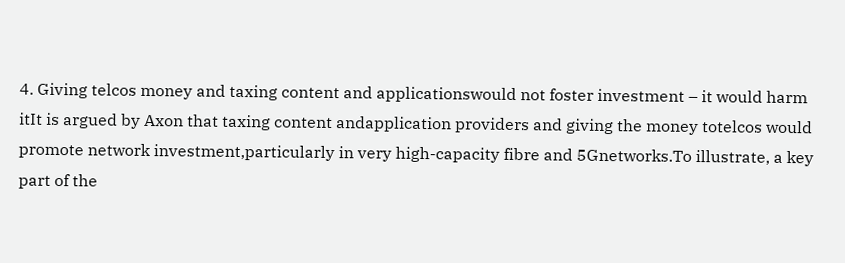4. Giving telcos money and taxing content and applicationswould not foster investment – it would harm itIt is argued by Axon that taxing content andapplication providers and giving the money totelcos would promote network investment,particularly in very high-capacity fibre and 5Gnetworks.To illustrate, a key part of the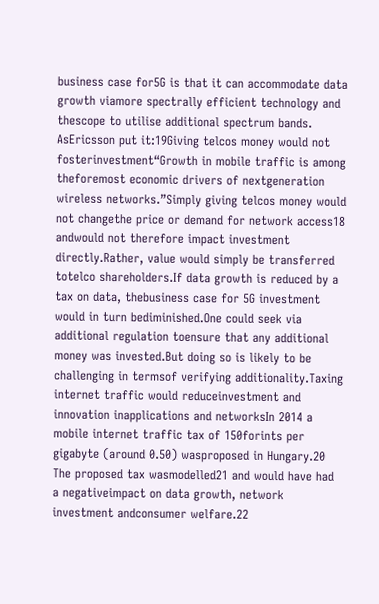business case for5G is that it can accommodate data growth viamore spectrally efficient technology and thescope to utilise additional spectrum bands. AsEricsson put it:19Giving telcos money would not fosterinvestment“Growth in mobile traffic is among theforemost economic drivers of nextgeneration wireless networks.”Simply giving telcos money would not changethe price or demand for network access18 andwould not therefore impact investment directly.Rather, value would simply be transferred totelco shareholders.If data growth is reduced by a tax on data, thebusiness case for 5G investment would in turn bediminished.One could seek via additional regulation toensure that any additional money was invested.But doing so is likely to be challenging in termsof verifying additionality.Taxing internet traffic would reduceinvestment and innovation inapplications and networksIn 2014 a mobile internet traffic tax of 150forints per gigabyte (around 0.50) wasproposed in Hungary.20 The proposed tax wasmodelled21 and would have had a negativeimpact on data growth, network investment andconsumer welfare.22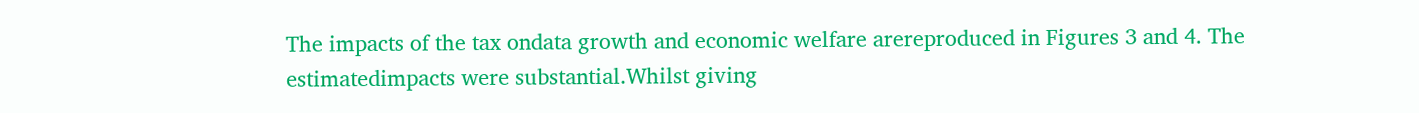The impacts of the tax ondata growth and economic welfare arereproduced in Figures 3 and 4. The estimatedimpacts were substantial.Whilst giving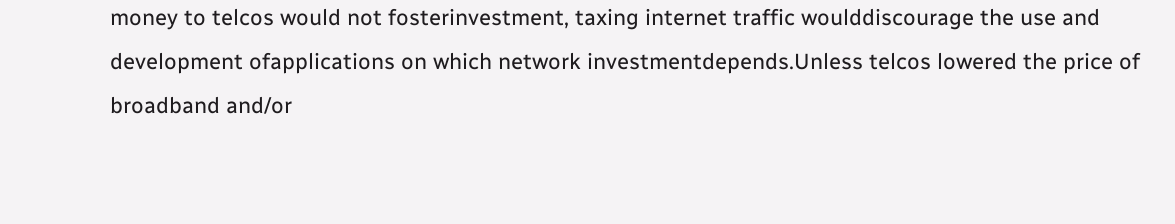money to telcos would not fosterinvestment, taxing internet traffic woulddiscourage the use and development ofapplications on which network investmentdepends.Unless telcos lowered the price of broadband and/or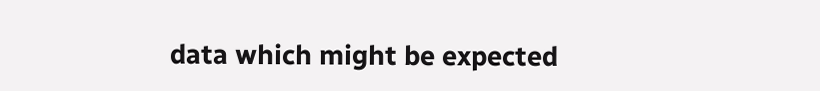data which might be expected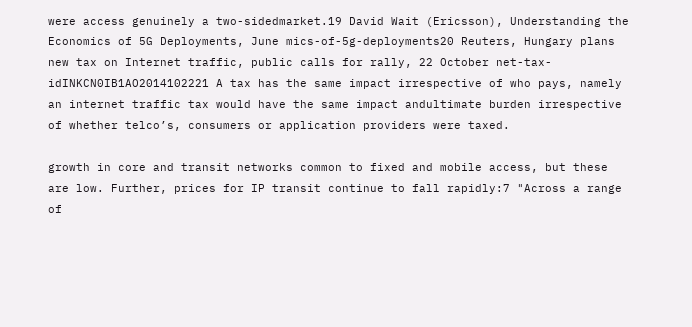were access genuinely a two-sidedmarket.19 David Wait (Ericsson), Understanding the Economics of 5G Deployments, June mics-of-5g-deployments20 Reuters, Hungary plans new tax on Internet traffic, public calls for rally, 22 October net-tax-idINKCN0IB1AO2014102221 A tax has the same impact irrespective of who pays, namely an internet traffic tax would have the same impact andultimate burden irrespective of whether telco’s, consumers or application providers were taxed.

growth in core and transit networks common to fixed and mobile access, but these are low. Further, prices for IP transit continue to fall rapidly:7 "Across a range of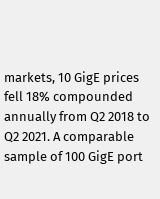markets, 10 GigE prices fell 18% compounded annually from Q2 2018 to Q2 2021. A comparable sample of 100 GigE port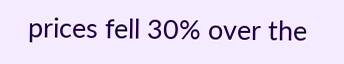prices fell 30% over the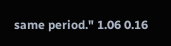same period." 1.06 0.16